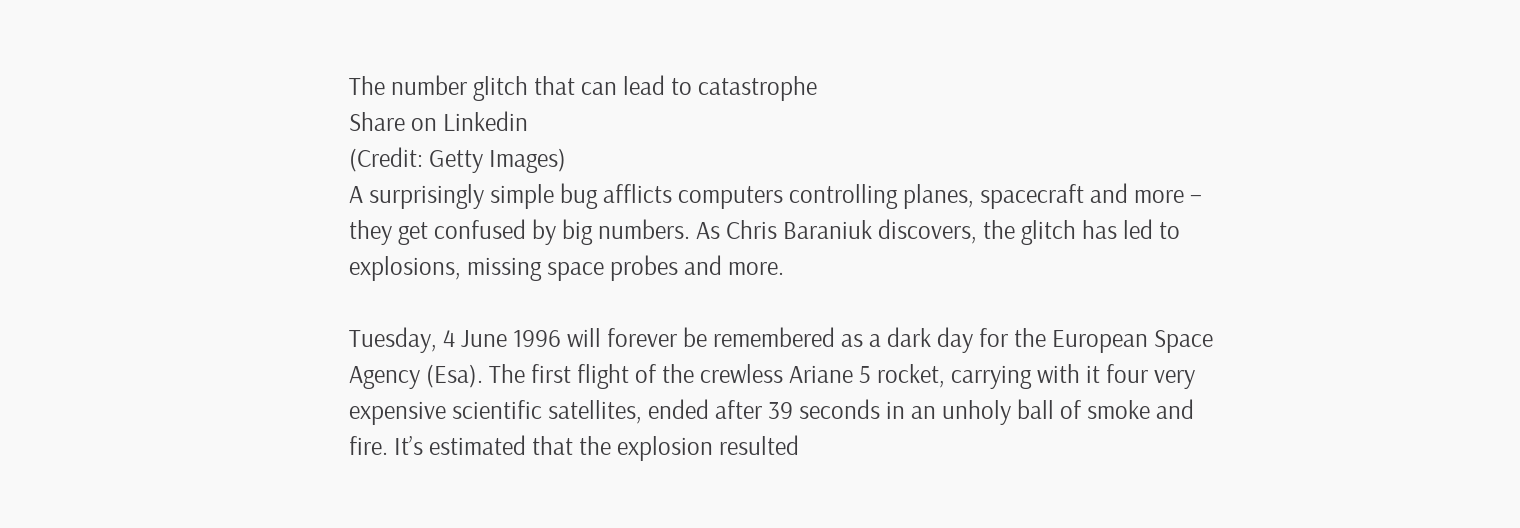The number glitch that can lead to catastrophe
Share on Linkedin
(Credit: Getty Images)
A surprisingly simple bug afflicts computers controlling planes, spacecraft and more – they get confused by big numbers. As Chris Baraniuk discovers, the glitch has led to explosions, missing space probes and more.

Tuesday, 4 June 1996 will forever be remembered as a dark day for the European Space Agency (Esa). The first flight of the crewless Ariane 5 rocket, carrying with it four very expensive scientific satellites, ended after 39 seconds in an unholy ball of smoke and fire. It’s estimated that the explosion resulted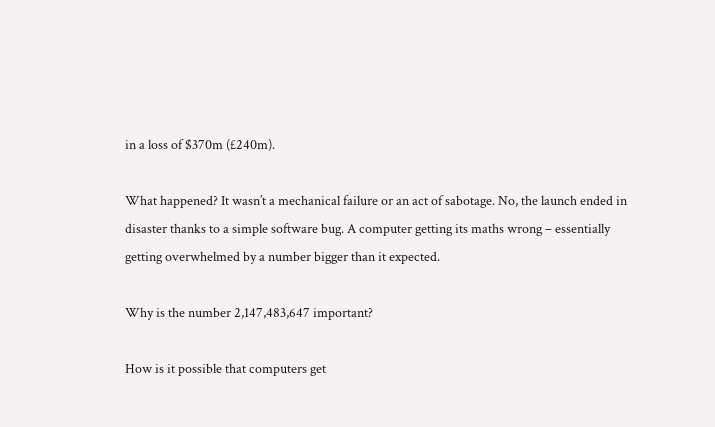in a loss of $370m (£240m).

What happened? It wasn’t a mechanical failure or an act of sabotage. No, the launch ended in disaster thanks to a simple software bug. A computer getting its maths wrong – essentially getting overwhelmed by a number bigger than it expected.

Why is the number 2,147,483,647 important?

How is it possible that computers get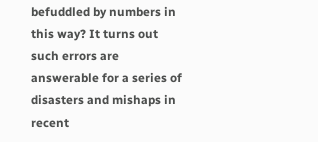befuddled by numbers in this way? It turns out such errors are answerable for a series of disasters and mishaps in recent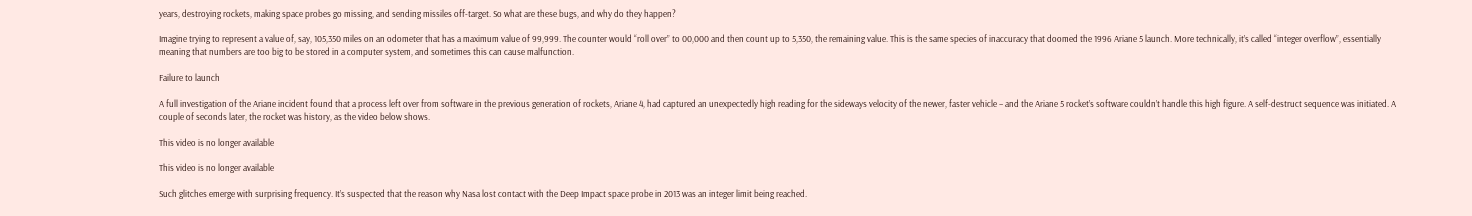years, destroying rockets, making space probes go missing, and sending missiles off-target. So what are these bugs, and why do they happen?

Imagine trying to represent a value of, say, 105,350 miles on an odometer that has a maximum value of 99,999. The counter would “roll over” to 00,000 and then count up to 5,350, the remaining value. This is the same species of inaccuracy that doomed the 1996 Ariane 5 launch. More technically, it’s called “integer overflow”, essentially meaning that numbers are too big to be stored in a computer system, and sometimes this can cause malfunction.

Failure to launch

A full investigation of the Ariane incident found that a process left over from software in the previous generation of rockets, Ariane 4, had captured an unexpectedly high reading for the sideways velocity of the newer, faster vehicle – and the Ariane 5 rocket’s software couldn’t handle this high figure. A self-destruct sequence was initiated. A couple of seconds later, the rocket was history, as the video below shows.

This video is no longer available

This video is no longer available

Such glitches emerge with surprising frequency. It’s suspected that the reason why Nasa lost contact with the Deep Impact space probe in 2013 was an integer limit being reached.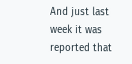And just last week it was reported that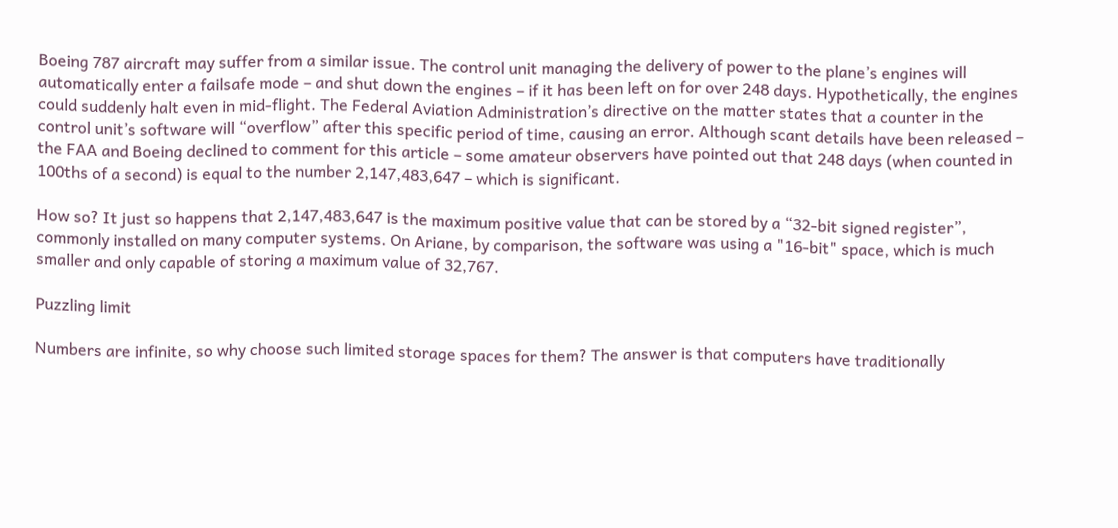Boeing 787 aircraft may suffer from a similar issue. The control unit managing the delivery of power to the plane’s engines will automatically enter a failsafe mode – and shut down the engines – if it has been left on for over 248 days. Hypothetically, the engines could suddenly halt even in mid-flight. The Federal Aviation Administration’s directive on the matter states that a counter in the control unit’s software will “overflow” after this specific period of time, causing an error. Although scant details have been released – the FAA and Boeing declined to comment for this article – some amateur observers have pointed out that 248 days (when counted in 100ths of a second) is equal to the number 2,147,483,647 – which is significant.

How so? It just so happens that 2,147,483,647 is the maximum positive value that can be stored by a “32-bit signed register”, commonly installed on many computer systems. On Ariane, by comparison, the software was using a "16-bit" space, which is much smaller and only capable of storing a maximum value of 32,767.

Puzzling limit

Numbers are infinite, so why choose such limited storage spaces for them? The answer is that computers have traditionally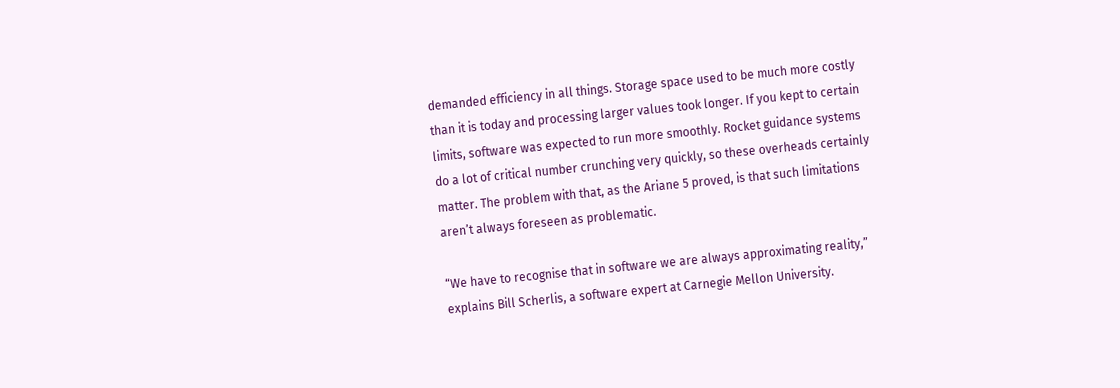demanded efficiency in all things. Storage space used to be much more costly than it is today and processing larger values took longer. If you kept to certain limits, software was expected to run more smoothly. Rocket guidance systems do a lot of critical number crunching very quickly, so these overheads certainly matter. The problem with that, as the Ariane 5 proved, is that such limitations aren’t always foreseen as problematic.

“We have to recognise that in software we are always approximating reality,” explains Bill Scherlis, a software expert at Carnegie Mellon University.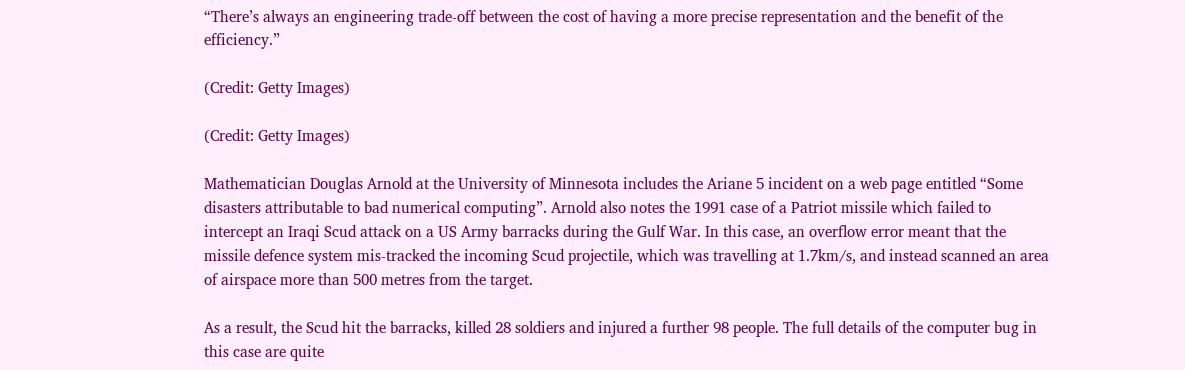“There’s always an engineering trade-off between the cost of having a more precise representation and the benefit of the efficiency.”

(Credit: Getty Images)

(Credit: Getty Images)

Mathematician Douglas Arnold at the University of Minnesota includes the Ariane 5 incident on a web page entitled “Some disasters attributable to bad numerical computing”. Arnold also notes the 1991 case of a Patriot missile which failed to intercept an Iraqi Scud attack on a US Army barracks during the Gulf War. In this case, an overflow error meant that the missile defence system mis-tracked the incoming Scud projectile, which was travelling at 1.7km/s, and instead scanned an area of airspace more than 500 metres from the target.

As a result, the Scud hit the barracks, killed 28 soldiers and injured a further 98 people. The full details of the computer bug in this case are quite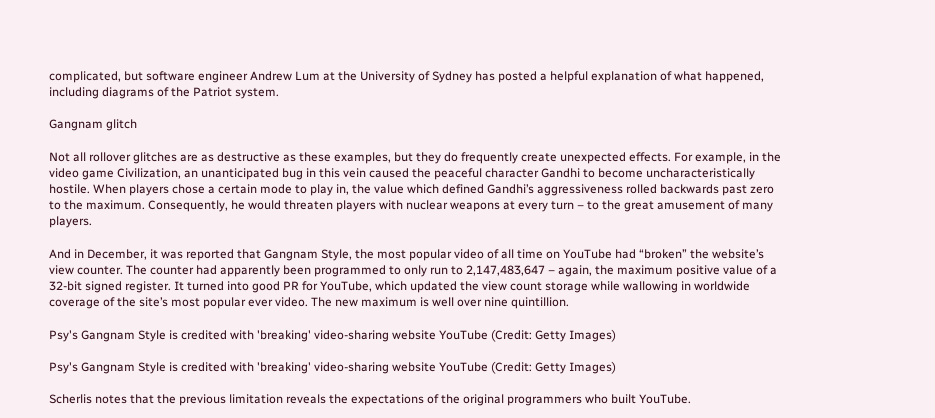complicated, but software engineer Andrew Lum at the University of Sydney has posted a helpful explanation of what happened, including diagrams of the Patriot system.

Gangnam glitch

Not all rollover glitches are as destructive as these examples, but they do frequently create unexpected effects. For example, in the video game Civilization, an unanticipated bug in this vein caused the peaceful character Gandhi to become uncharacteristically hostile. When players chose a certain mode to play in, the value which defined Gandhi’s aggressiveness rolled backwards past zero to the maximum. Consequently, he would threaten players with nuclear weapons at every turn – to the great amusement of many players.

And in December, it was reported that Gangnam Style, the most popular video of all time on YouTube had “broken” the website’s view counter. The counter had apparently been programmed to only run to 2,147,483,647 – again, the maximum positive value of a 32-bit signed register. It turned into good PR for YouTube, which updated the view count storage while wallowing in worldwide coverage of the site’s most popular ever video. The new maximum is well over nine quintillion.

Psy's Gangnam Style is credited with 'breaking' video-sharing website YouTube (Credit: Getty Images)

Psy's Gangnam Style is credited with 'breaking' video-sharing website YouTube (Credit: Getty Images)

Scherlis notes that the previous limitation reveals the expectations of the original programmers who built YouTube.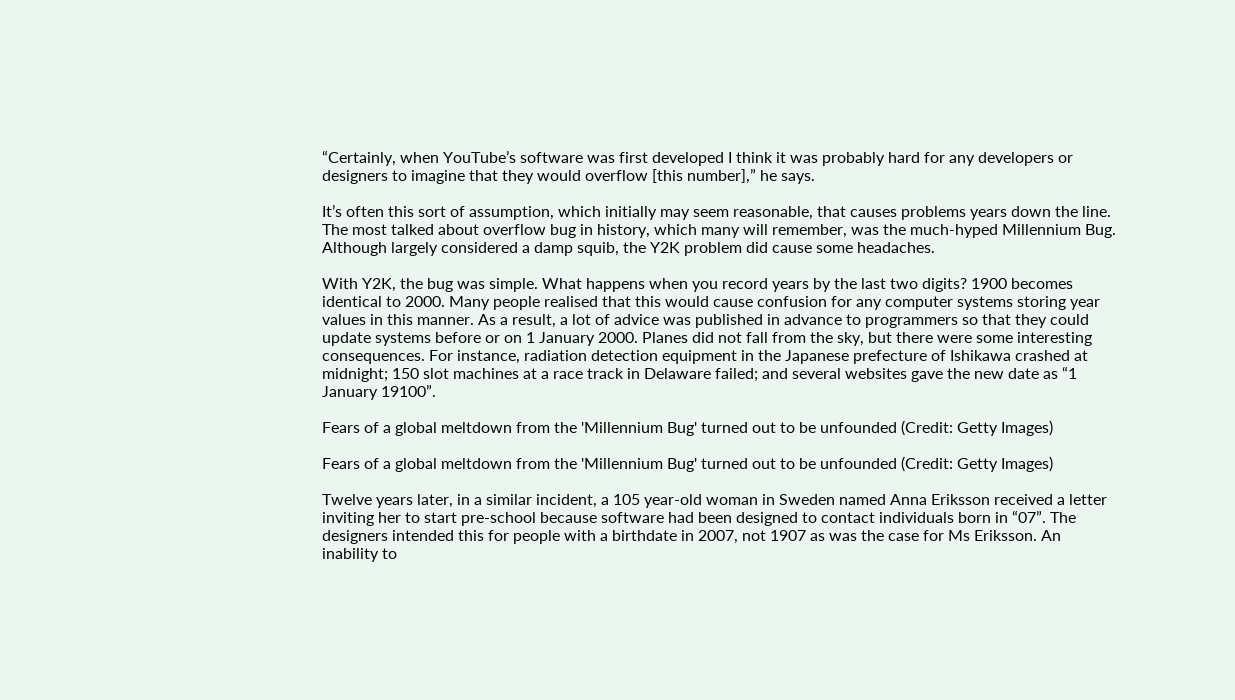“Certainly, when YouTube’s software was first developed I think it was probably hard for any developers or designers to imagine that they would overflow [this number],” he says.

It’s often this sort of assumption, which initially may seem reasonable, that causes problems years down the line. The most talked about overflow bug in history, which many will remember, was the much-hyped Millennium Bug. Although largely considered a damp squib, the Y2K problem did cause some headaches.

With Y2K, the bug was simple. What happens when you record years by the last two digits? 1900 becomes identical to 2000. Many people realised that this would cause confusion for any computer systems storing year values in this manner. As a result, a lot of advice was published in advance to programmers so that they could update systems before or on 1 January 2000. Planes did not fall from the sky, but there were some interesting consequences. For instance, radiation detection equipment in the Japanese prefecture of Ishikawa crashed at midnight; 150 slot machines at a race track in Delaware failed; and several websites gave the new date as “1 January 19100”.

Fears of a global meltdown from the 'Millennium Bug' turned out to be unfounded (Credit: Getty Images)

Fears of a global meltdown from the 'Millennium Bug' turned out to be unfounded (Credit: Getty Images)

Twelve years later, in a similar incident, a 105 year-old woman in Sweden named Anna Eriksson received a letter inviting her to start pre-school because software had been designed to contact individuals born in “07”. The designers intended this for people with a birthdate in 2007, not 1907 as was the case for Ms Eriksson. An inability to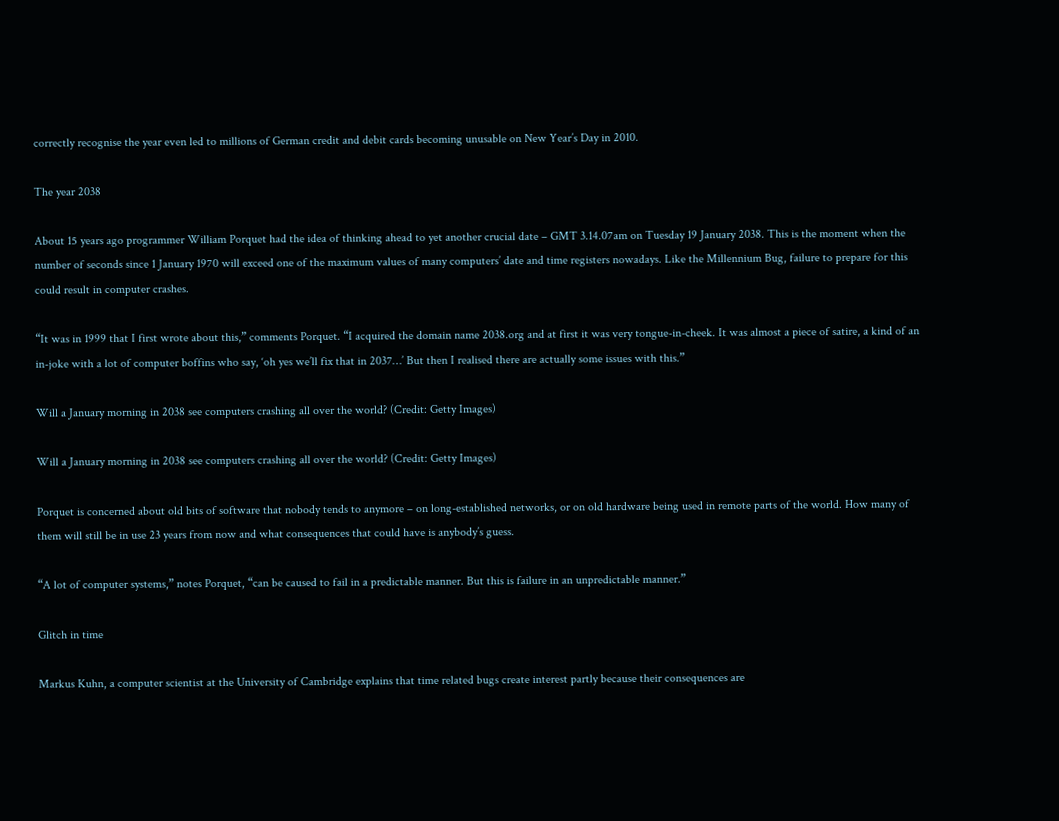correctly recognise the year even led to millions of German credit and debit cards becoming unusable on New Year’s Day in 2010.

The year 2038

About 15 years ago programmer William Porquet had the idea of thinking ahead to yet another crucial date – GMT 3.14.07am on Tuesday 19 January 2038. This is the moment when the number of seconds since 1 January 1970 will exceed one of the maximum values of many computers’ date and time registers nowadays. Like the Millennium Bug, failure to prepare for this could result in computer crashes.

“It was in 1999 that I first wrote about this,” comments Porquet. “I acquired the domain name 2038.org and at first it was very tongue-in-cheek. It was almost a piece of satire, a kind of an in-joke with a lot of computer boffins who say, ‘oh yes we’ll fix that in 2037…’ But then I realised there are actually some issues with this.”

Will a January morning in 2038 see computers crashing all over the world? (Credit: Getty Images)

Will a January morning in 2038 see computers crashing all over the world? (Credit: Getty Images)

Porquet is concerned about old bits of software that nobody tends to anymore – on long-established networks, or on old hardware being used in remote parts of the world. How many of them will still be in use 23 years from now and what consequences that could have is anybody’s guess.

“A lot of computer systems,” notes Porquet, “can be caused to fail in a predictable manner. But this is failure in an unpredictable manner.”

Glitch in time

Markus Kuhn, a computer scientist at the University of Cambridge explains that time related bugs create interest partly because their consequences are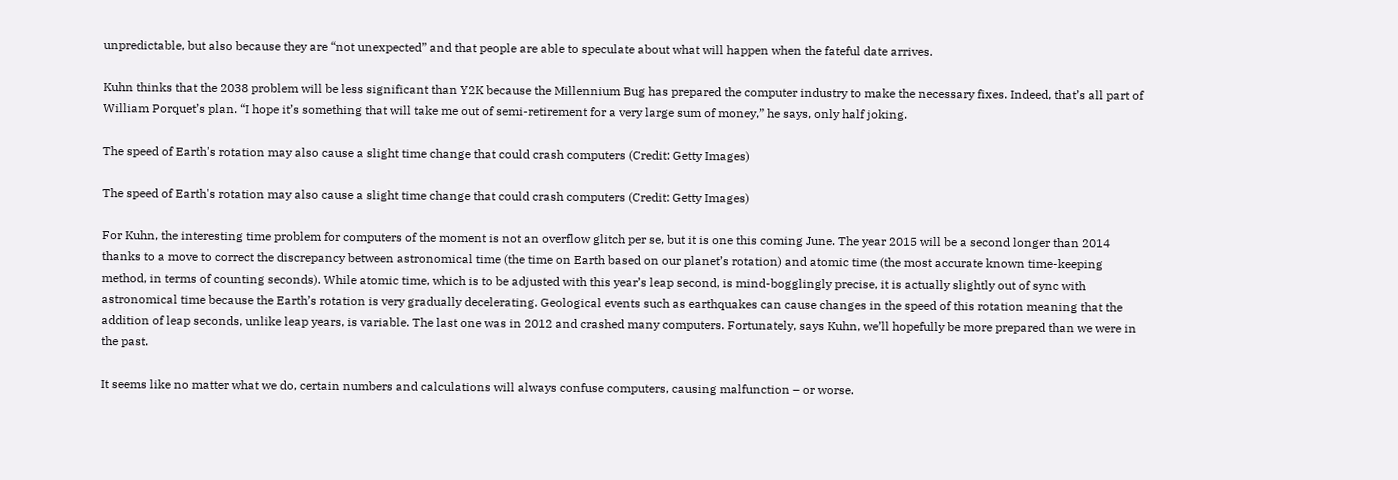unpredictable, but also because they are “not unexpected” and that people are able to speculate about what will happen when the fateful date arrives.

Kuhn thinks that the 2038 problem will be less significant than Y2K because the Millennium Bug has prepared the computer industry to make the necessary fixes. Indeed, that’s all part of William Porquet’s plan. “I hope it’s something that will take me out of semi-retirement for a very large sum of money,” he says, only half joking.

The speed of Earth's rotation may also cause a slight time change that could crash computers (Credit: Getty Images)

The speed of Earth's rotation may also cause a slight time change that could crash computers (Credit: Getty Images)

For Kuhn, the interesting time problem for computers of the moment is not an overflow glitch per se, but it is one this coming June. The year 2015 will be a second longer than 2014 thanks to a move to correct the discrepancy between astronomical time (the time on Earth based on our planet’s rotation) and atomic time (the most accurate known time-keeping method, in terms of counting seconds). While atomic time, which is to be adjusted with this year’s leap second, is mind-bogglingly precise, it is actually slightly out of sync with astronomical time because the Earth’s rotation is very gradually decelerating. Geological events such as earthquakes can cause changes in the speed of this rotation meaning that the addition of leap seconds, unlike leap years, is variable. The last one was in 2012 and crashed many computers. Fortunately, says Kuhn, we’ll hopefully be more prepared than we were in the past.

It seems like no matter what we do, certain numbers and calculations will always confuse computers, causing malfunction – or worse.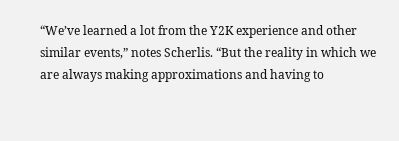“We’ve learned a lot from the Y2K experience and other similar events,” notes Scherlis. “But the reality in which we are always making approximations and having to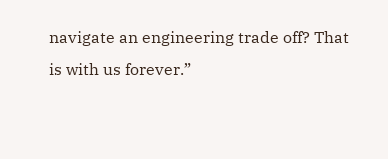navigate an engineering trade off? That is with us forever.”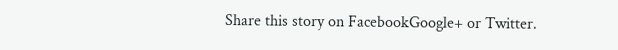Share this story on FacebookGoogle+ or Twitter.